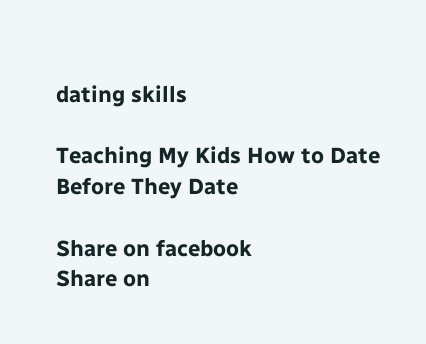dating skills

Teaching My Kids How to Date Before They Date

Share on facebook
Share on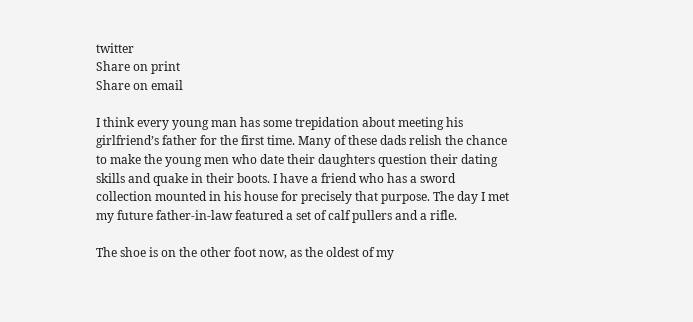twitter
Share on print
Share on email

I think every young man has some trepidation about meeting his girlfriend’s father for the first time. Many of these dads relish the chance to make the young men who date their daughters question their dating skills and quake in their boots. I have a friend who has a sword collection mounted in his house for precisely that purpose. The day I met my future father-in-law featured a set of calf pullers and a rifle.

The shoe is on the other foot now, as the oldest of my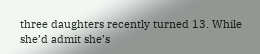three daughters recently turned 13. While she’d admit she’s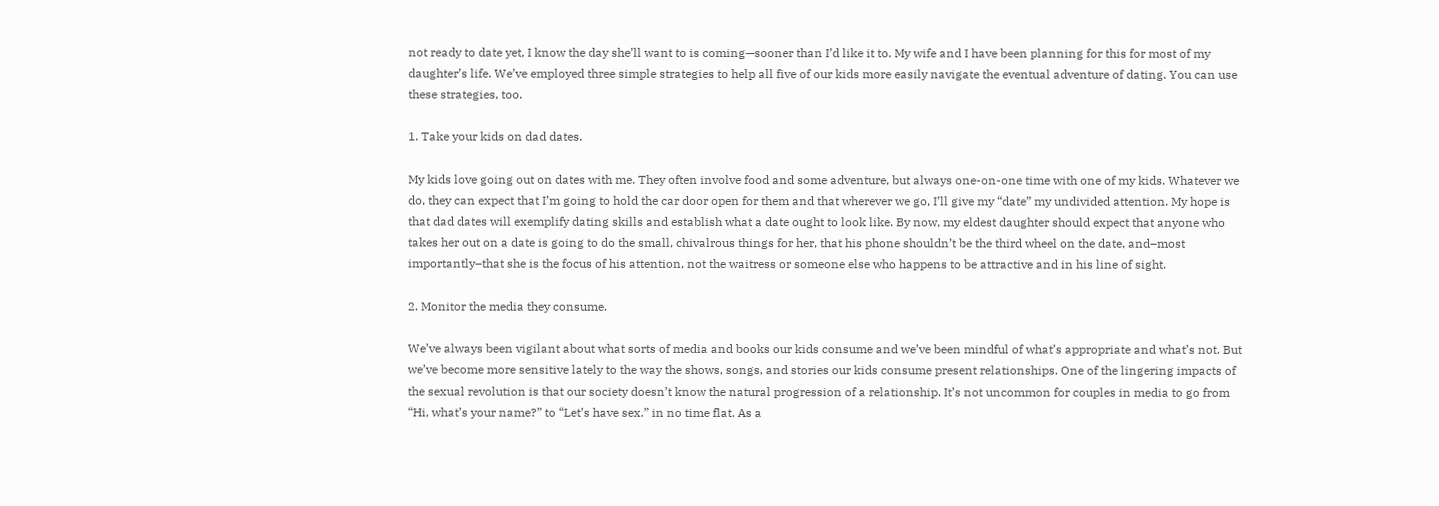not ready to date yet, I know the day she’ll want to is coming—sooner than I’d like it to. My wife and I have been planning for this for most of my daughter’s life. We’ve employed three simple strategies to help all five of our kids more easily navigate the eventual adventure of dating. You can use these strategies, too.

1. Take your kids on dad dates.

My kids love going out on dates with me. They often involve food and some adventure, but always one-on-one time with one of my kids. Whatever we do, they can expect that I’m going to hold the car door open for them and that wherever we go, I’ll give my “date” my undivided attention. My hope is that dad dates will exemplify dating skills and establish what a date ought to look like. By now, my eldest daughter should expect that anyone who takes her out on a date is going to do the small, chivalrous things for her, that his phone shouldn’t be the third wheel on the date, and–most importantly–that she is the focus of his attention, not the waitress or someone else who happens to be attractive and in his line of sight.

2. Monitor the media they consume.

We’ve always been vigilant about what sorts of media and books our kids consume and we’ve been mindful of what’s appropriate and what’s not. But we’ve become more sensitive lately to the way the shows, songs, and stories our kids consume present relationships. One of the lingering impacts of the sexual revolution is that our society doesn’t know the natural progression of a relationship. It’s not uncommon for couples in media to go from “Hi, what’s your name?” to “Let’s have sex.” in no time flat. As a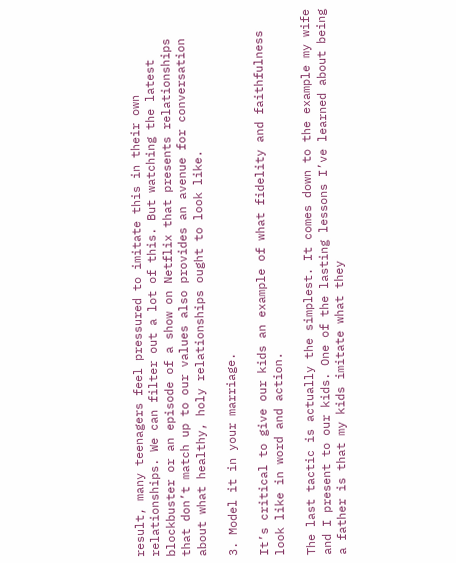result, many teenagers feel pressured to imitate this in their own relationships. We can filter out a lot of this. But watching the latest blockbuster or an episode of a show on Netflix that presents relationships that don’t match up to our values also provides an avenue for conversation about what healthy, holy relationships ought to look like.

3. Model it in your marriage.

It’s critical to give our kids an example of what fidelity and faithfulness look like in word and action.

The last tactic is actually the simplest. It comes down to the example my wife and I present to our kids. One of the lasting lessons I’ve learned about being a father is that my kids imitate what they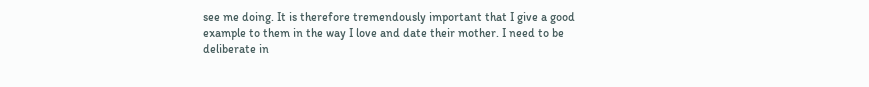see me doing. It is therefore tremendously important that I give a good example to them in the way I love and date their mother. I need to be deliberate in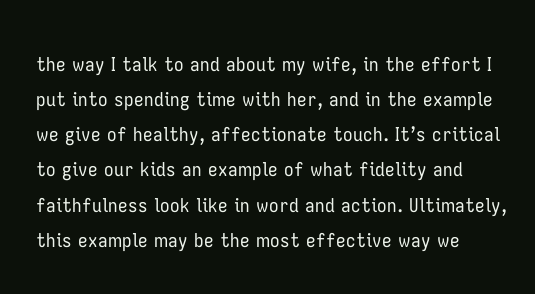the way I talk to and about my wife, in the effort I put into spending time with her, and in the example we give of healthy, affectionate touch. It’s critical to give our kids an example of what fidelity and faithfulness look like in word and action. Ultimately, this example may be the most effective way we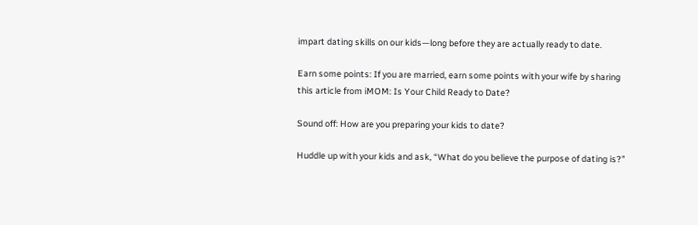impart dating skills on our kids—long before they are actually ready to date.

Earn some points: If you are married, earn some points with your wife by sharing this article from iMOM: Is Your Child Ready to Date?

Sound off: How are you preparing your kids to date?

Huddle up with your kids and ask, “What do you believe the purpose of dating is?”